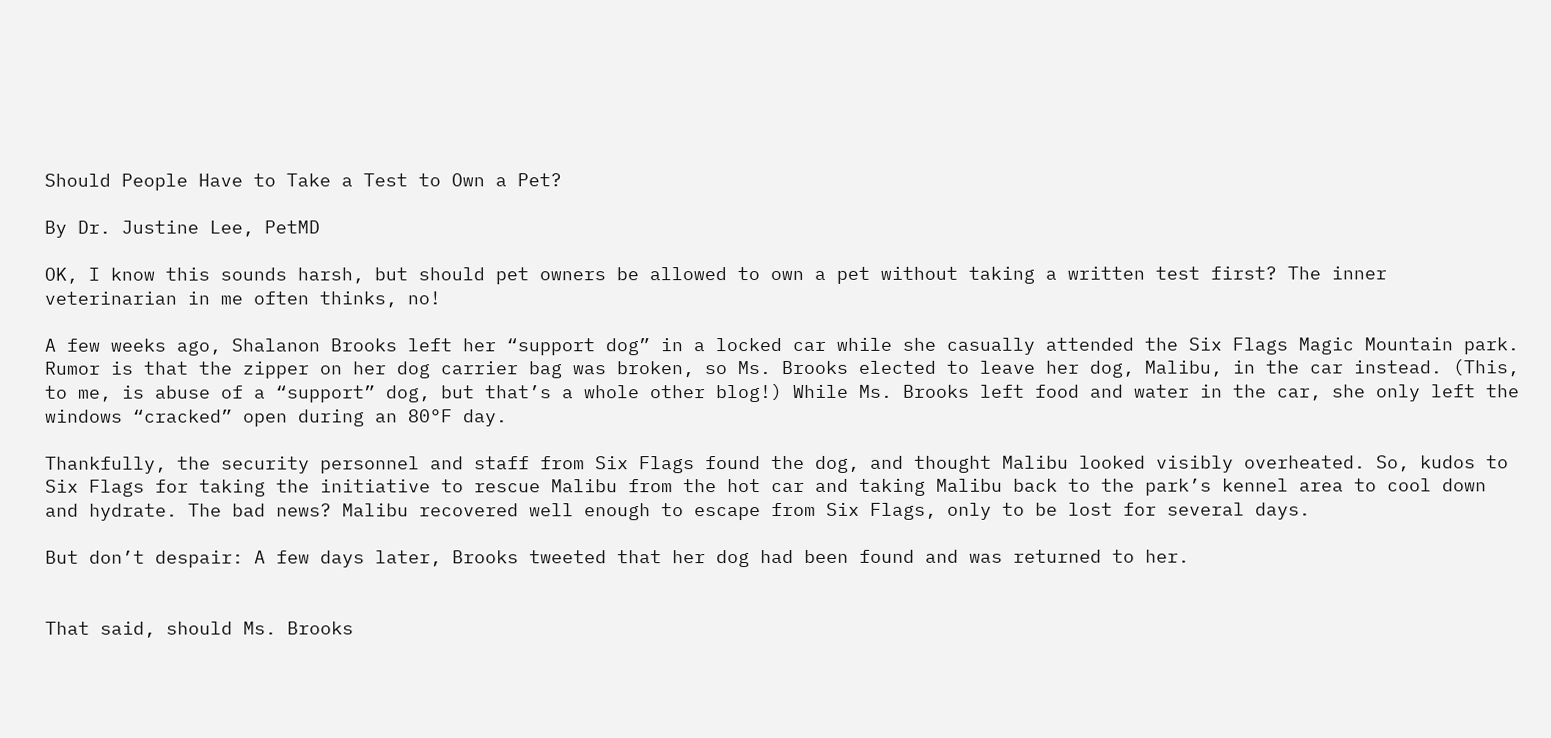Should People Have to Take a Test to Own a Pet?

By Dr. Justine Lee, PetMD

OK, I know this sounds harsh, but should pet owners be allowed to own a pet without taking a written test first? The inner veterinarian in me often thinks, no!

A few weeks ago, Shalanon Brooks left her “support dog” in a locked car while she casually attended the Six Flags Magic Mountain park. Rumor is that the zipper on her dog carrier bag was broken, so Ms. Brooks elected to leave her dog, Malibu, in the car instead. (This, to me, is abuse of a “support” dog, but that’s a whole other blog!) While Ms. Brooks left food and water in the car, she only left the windows “cracked” open during an 80°F day.

Thankfully, the security personnel and staff from Six Flags found the dog, and thought Malibu looked visibly overheated. So, kudos to Six Flags for taking the initiative to rescue Malibu from the hot car and taking Malibu back to the park’s kennel area to cool down and hydrate. The bad news? Malibu recovered well enough to escape from Six Flags, only to be lost for several days.

But don’t despair: A few days later, Brooks tweeted that her dog had been found and was returned to her.


That said, should Ms. Brooks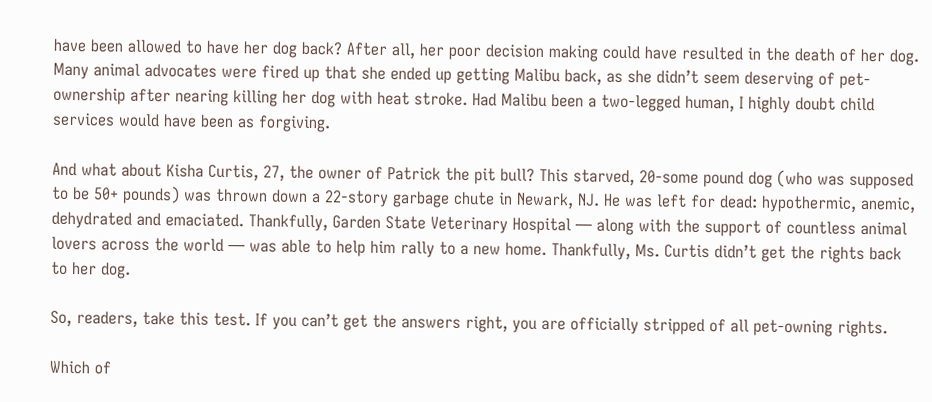have been allowed to have her dog back? After all, her poor decision making could have resulted in the death of her dog. Many animal advocates were fired up that she ended up getting Malibu back, as she didn’t seem deserving of pet-ownership after nearing killing her dog with heat stroke. Had Malibu been a two-legged human, I highly doubt child services would have been as forgiving.

And what about Kisha Curtis, 27, the owner of Patrick the pit bull? This starved, 20-some pound dog (who was supposed to be 50+ pounds) was thrown down a 22-story garbage chute in Newark, NJ. He was left for dead: hypothermic, anemic, dehydrated and emaciated. Thankfully, Garden State Veterinary Hospital — along with the support of countless animal lovers across the world — was able to help him rally to a new home. Thankfully, Ms. Curtis didn’t get the rights back to her dog.

So, readers, take this test. If you can’t get the answers right, you are officially stripped of all pet-owning rights.

Which of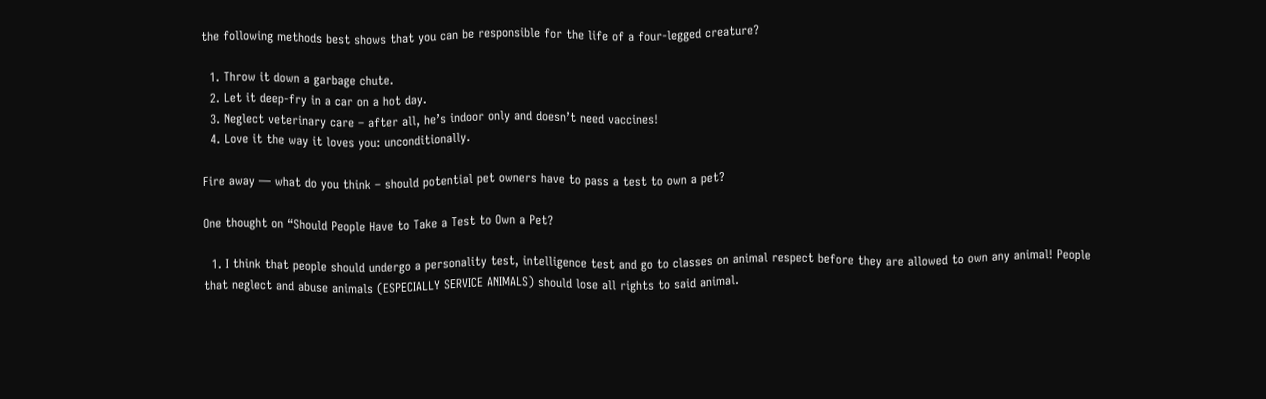the following methods best shows that you can be responsible for the life of a four-legged creature?

  1. Throw it down a garbage chute.
  2. Let it deep-fry in a car on a hot day.
  3. Neglect veterinary care – after all, he’s indoor only and doesn’t need vaccines!
  4. Love it the way it loves you: unconditionally.

Fire away — what do you think – should potential pet owners have to pass a test to own a pet?

One thought on “Should People Have to Take a Test to Own a Pet?

  1. I think that people should undergo a personality test, intelligence test and go to classes on animal respect before they are allowed to own any animal! People that neglect and abuse animals (ESPECIALLY SERVICE ANIMALS) should lose all rights to said animal.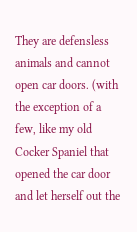They are defensless animals and cannot open car doors. (with the exception of a few, like my old Cocker Spaniel that opened the car door and let herself out the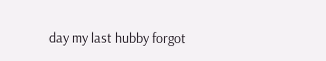day my last hubby forgot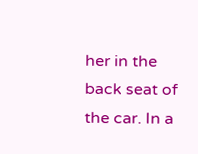her in the back seat of the car. In a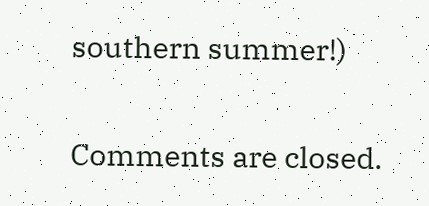southern summer!)


Comments are closed.